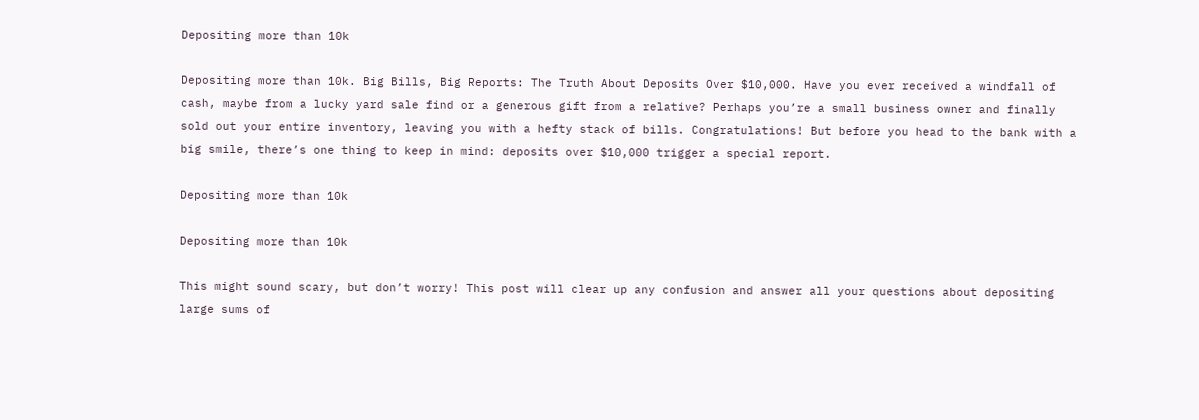Depositing more than 10k

Depositing more than 10k. Big Bills, Big Reports: The Truth About Deposits Over $10,000. Have you ever received a windfall of cash, maybe from a lucky yard sale find or a generous gift from a relative? Perhaps you’re a small business owner and finally sold out your entire inventory, leaving you with a hefty stack of bills. Congratulations! But before you head to the bank with a big smile, there’s one thing to keep in mind: deposits over $10,000 trigger a special report.

Depositing more than 10k

Depositing more than 10k

This might sound scary, but don’t worry! This post will clear up any confusion and answer all your questions about depositing large sums of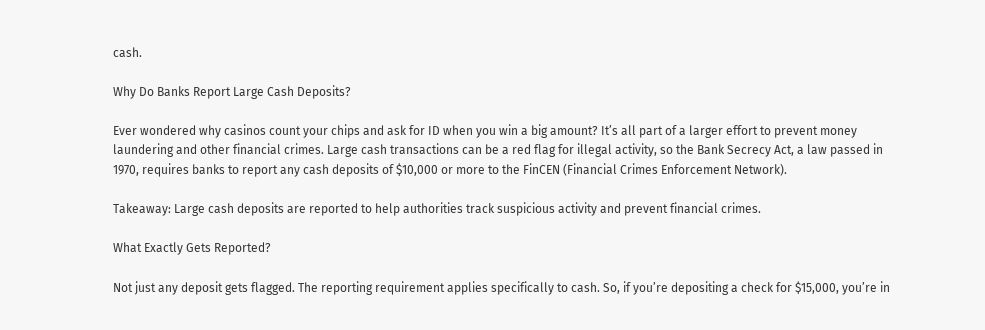cash.

Why Do Banks Report Large Cash Deposits?

Ever wondered why casinos count your chips and ask for ID when you win a big amount? It’s all part of a larger effort to prevent money laundering and other financial crimes. Large cash transactions can be a red flag for illegal activity, so the Bank Secrecy Act, a law passed in 1970, requires banks to report any cash deposits of $10,000 or more to the FinCEN (Financial Crimes Enforcement Network).

Takeaway: Large cash deposits are reported to help authorities track suspicious activity and prevent financial crimes.

What Exactly Gets Reported?

Not just any deposit gets flagged. The reporting requirement applies specifically to cash. So, if you’re depositing a check for $15,000, you’re in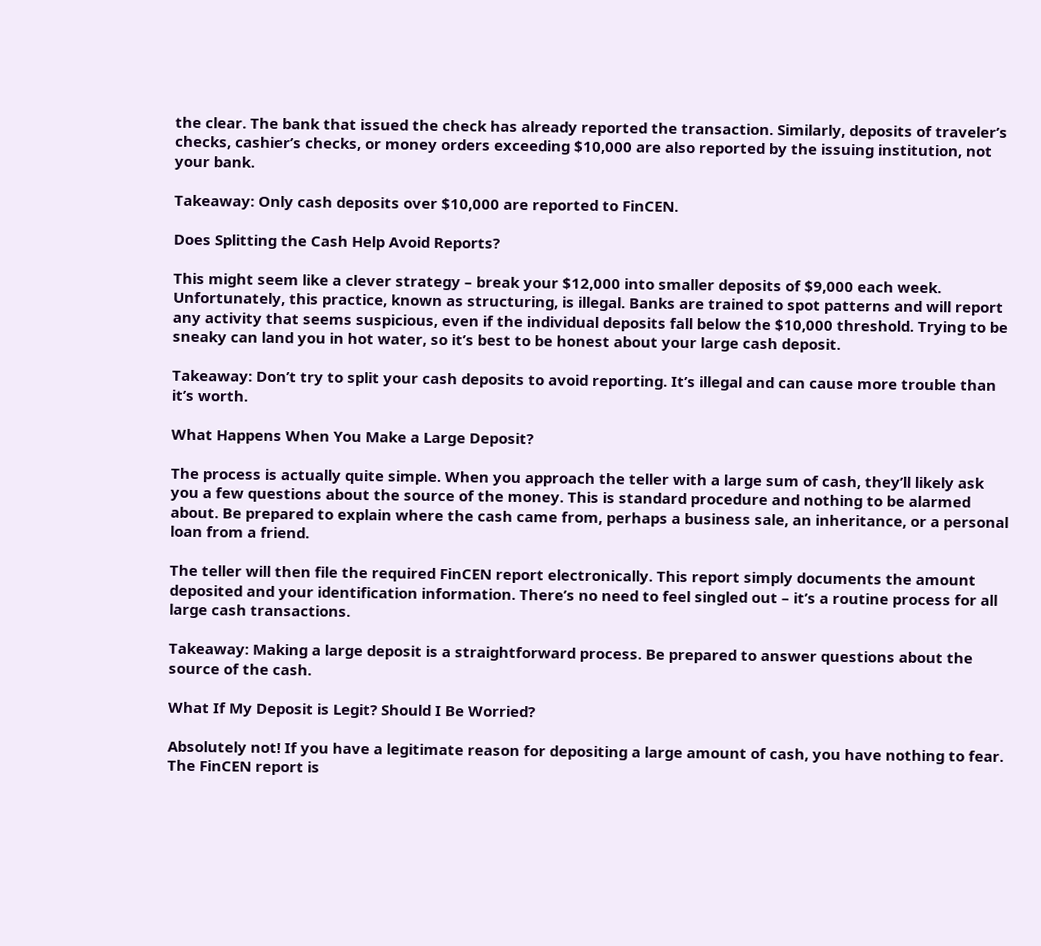the clear. The bank that issued the check has already reported the transaction. Similarly, deposits of traveler’s checks, cashier’s checks, or money orders exceeding $10,000 are also reported by the issuing institution, not your bank.

Takeaway: Only cash deposits over $10,000 are reported to FinCEN.

Does Splitting the Cash Help Avoid Reports?

This might seem like a clever strategy – break your $12,000 into smaller deposits of $9,000 each week. Unfortunately, this practice, known as structuring, is illegal. Banks are trained to spot patterns and will report any activity that seems suspicious, even if the individual deposits fall below the $10,000 threshold. Trying to be sneaky can land you in hot water, so it’s best to be honest about your large cash deposit.

Takeaway: Don’t try to split your cash deposits to avoid reporting. It’s illegal and can cause more trouble than it’s worth.

What Happens When You Make a Large Deposit?

The process is actually quite simple. When you approach the teller with a large sum of cash, they’ll likely ask you a few questions about the source of the money. This is standard procedure and nothing to be alarmed about. Be prepared to explain where the cash came from, perhaps a business sale, an inheritance, or a personal loan from a friend.

The teller will then file the required FinCEN report electronically. This report simply documents the amount deposited and your identification information. There’s no need to feel singled out – it’s a routine process for all large cash transactions.

Takeaway: Making a large deposit is a straightforward process. Be prepared to answer questions about the source of the cash.

What If My Deposit is Legit? Should I Be Worried?

Absolutely not! If you have a legitimate reason for depositing a large amount of cash, you have nothing to fear. The FinCEN report is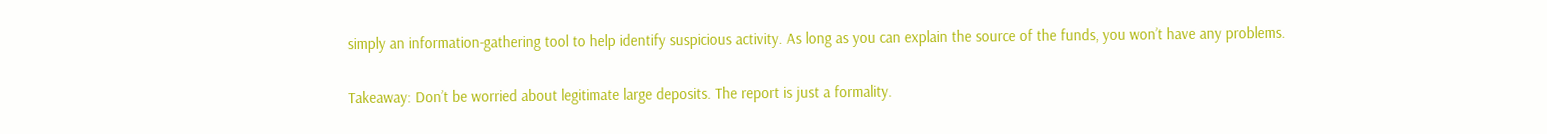simply an information-gathering tool to help identify suspicious activity. As long as you can explain the source of the funds, you won’t have any problems.

Takeaway: Don’t be worried about legitimate large deposits. The report is just a formality.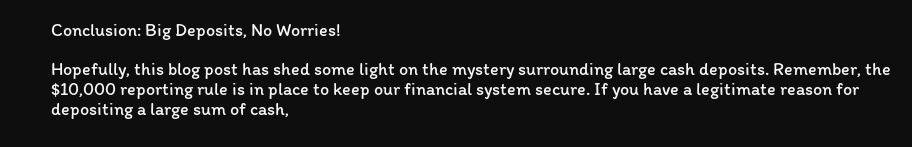Conclusion: Big Deposits, No Worries!

Hopefully, this blog post has shed some light on the mystery surrounding large cash deposits. Remember, the $10,000 reporting rule is in place to keep our financial system secure. If you have a legitimate reason for depositing a large sum of cash,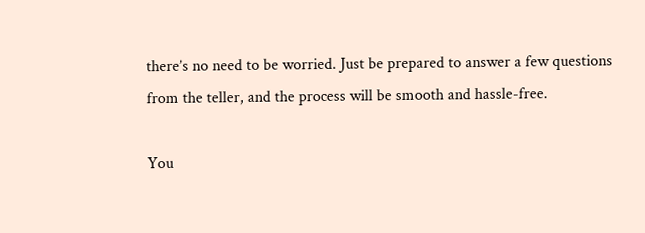there’s no need to be worried. Just be prepared to answer a few questions from the teller, and the process will be smooth and hassle-free.

You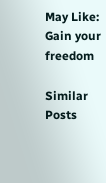May Like: Gain your freedom

Similar Posts